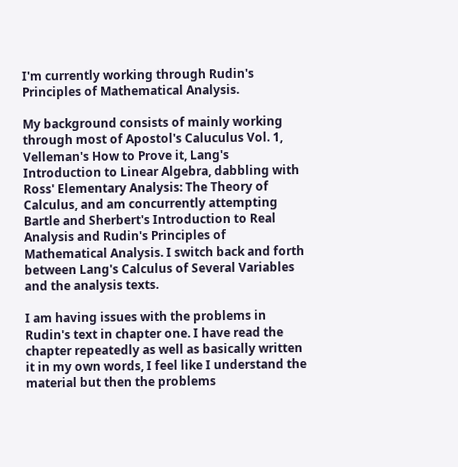I'm currently working through Rudin's Principles of Mathematical Analysis.

My background consists of mainly working through most of Apostol's Caluculus Vol. 1, Velleman's How to Prove it, Lang's Introduction to Linear Algebra, dabbling with Ross' Elementary Analysis: The Theory of Calculus, and am concurrently attempting Bartle and Sherbert's Introduction to Real Analysis and Rudin's Principles of Mathematical Analysis. I switch back and forth between Lang's Calculus of Several Variables and the analysis texts.

I am having issues with the problems in Rudin's text in chapter one. I have read the chapter repeatedly as well as basically written it in my own words, I feel like I understand the material but then the problems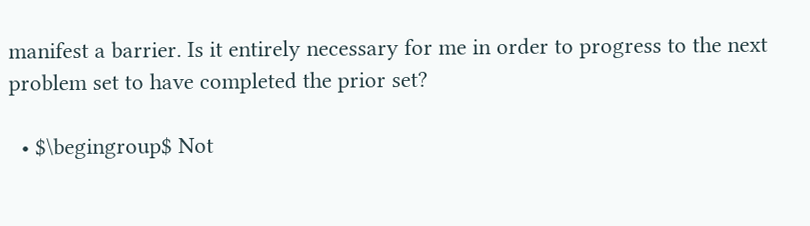manifest a barrier. Is it entirely necessary for me in order to progress to the next problem set to have completed the prior set?

  • $\begingroup$ Not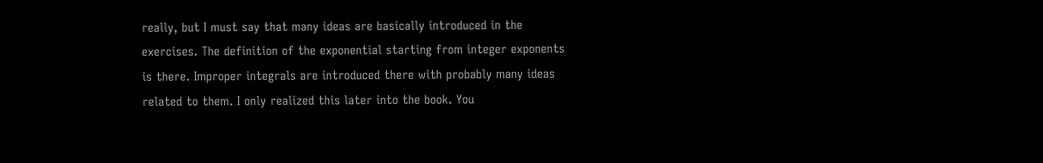really, but I must say that many ideas are basically introduced in the exercises. The definition of the exponential starting from integer exponents is there. Improper integrals are introduced there with probably many ideas related to them. I only realized this later into the book. You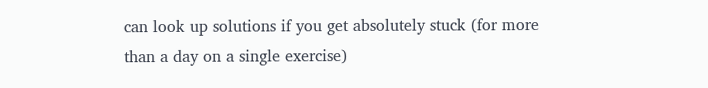can look up solutions if you get absolutely stuck (for more than a day on a single exercise)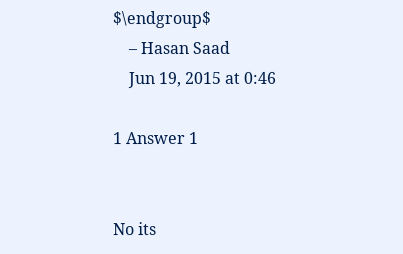$\endgroup$
    – Hasan Saad
    Jun 19, 2015 at 0:46

1 Answer 1


No its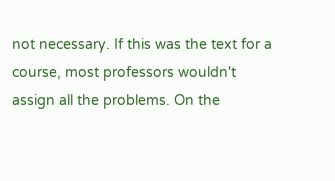not necessary. If this was the text for a course, most professors wouldn't assign all the problems. On the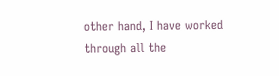other hand, I have worked through all the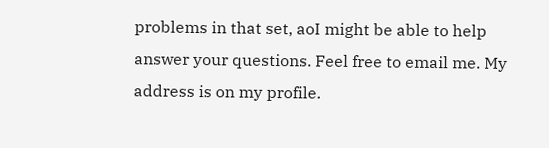problems in that set, aoI might be able to help answer your questions. Feel free to email me. My address is on my profile.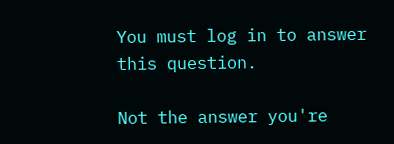You must log in to answer this question.

Not the answer you're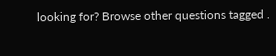looking for? Browse other questions tagged .